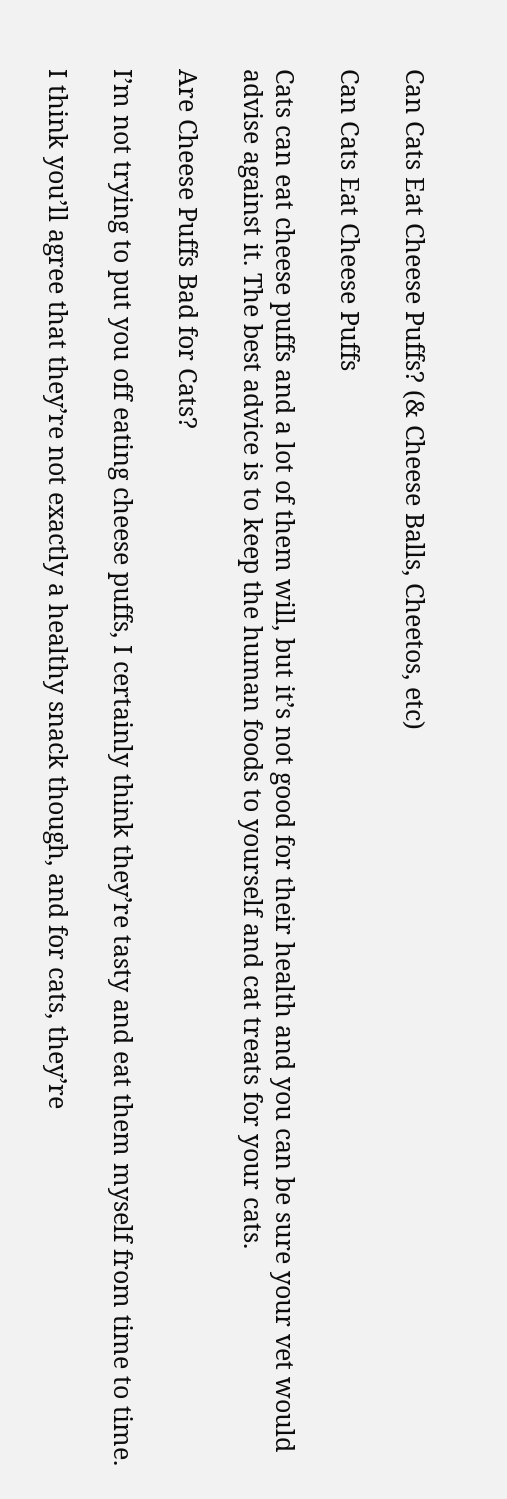Can Cats Eat Cheese Puffs? (& Cheese Balls, Cheetos, etc)

Can Cats Eat Cheese Puffs

Cats can eat cheese puffs and a lot of them will, but it’s not good for their health and you can be sure your vet would advise against it. The best advice is to keep the human foods to yourself and cat treats for your cats.

Are Cheese Puffs Bad for Cats?

I’m not trying to put you off eating cheese puffs, I certainly think they’re tasty and eat them myself from time to time.

I think you’ll agree that they’re not exactly a healthy snack though, and for cats, they’re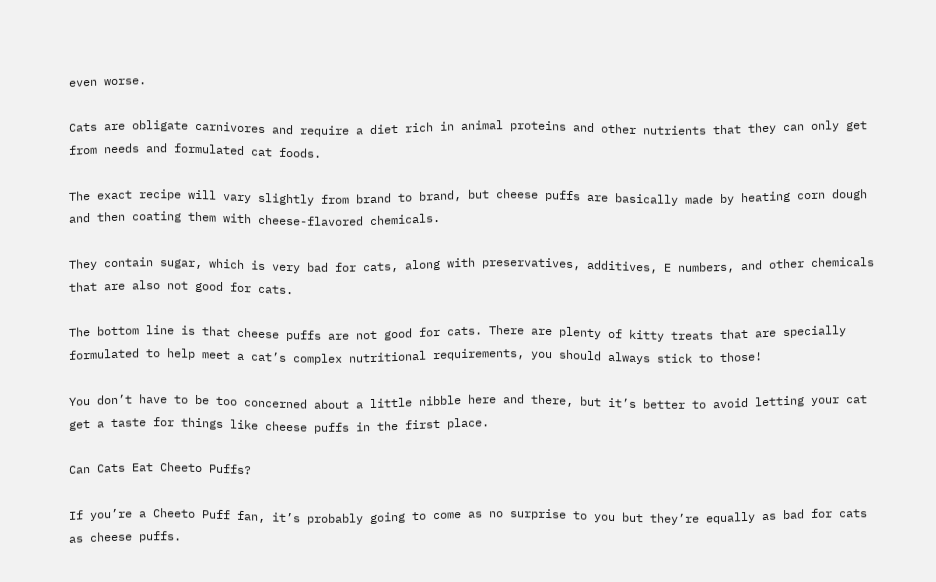even worse.

Cats are obligate carnivores and require a diet rich in animal proteins and other nutrients that they can only get from needs and formulated cat foods.

The exact recipe will vary slightly from brand to brand, but cheese puffs are basically made by heating corn dough and then coating them with cheese-flavored chemicals.

They contain sugar, which is very bad for cats, along with preservatives, additives, E numbers, and other chemicals that are also not good for cats.

The bottom line is that cheese puffs are not good for cats. There are plenty of kitty treats that are specially formulated to help meet a cat’s complex nutritional requirements, you should always stick to those!

You don’t have to be too concerned about a little nibble here and there, but it’s better to avoid letting your cat get a taste for things like cheese puffs in the first place.

Can Cats Eat Cheeto Puffs?

If you’re a Cheeto Puff fan, it’s probably going to come as no surprise to you but they’re equally as bad for cats as cheese puffs.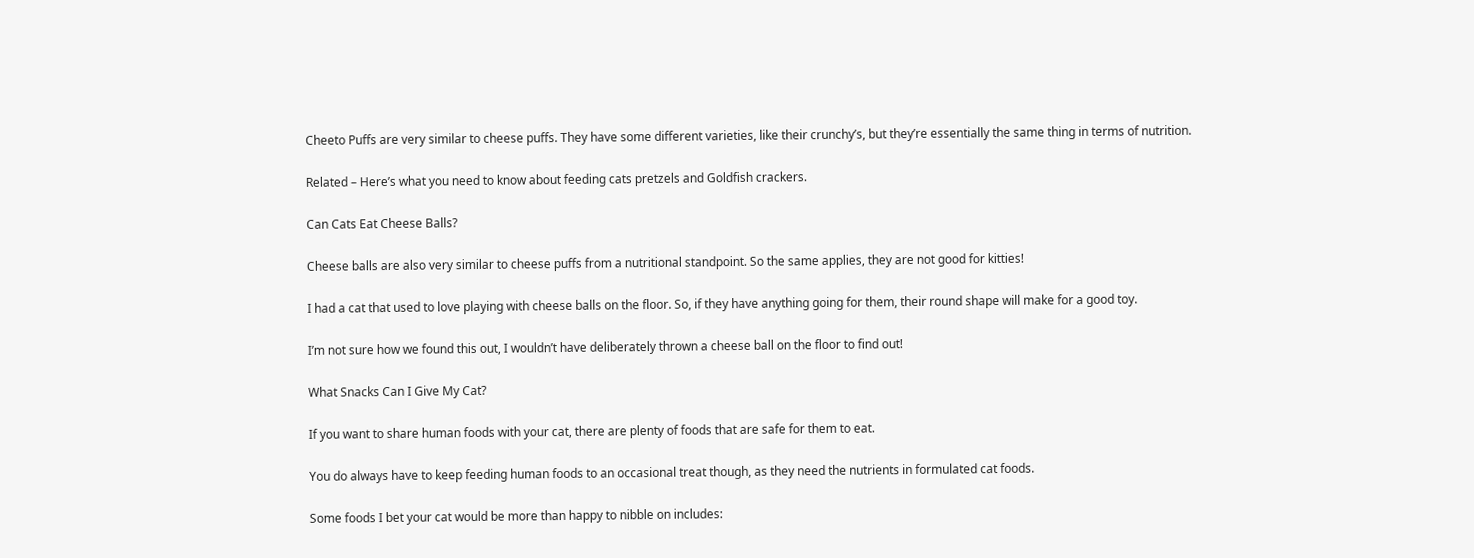Cheeto Puffs are very similar to cheese puffs. They have some different varieties, like their crunchy’s, but they’re essentially the same thing in terms of nutrition.

Related – Here’s what you need to know about feeding cats pretzels and Goldfish crackers.

Can Cats Eat Cheese Balls?

Cheese balls are also very similar to cheese puffs from a nutritional standpoint. So the same applies, they are not good for kitties!

I had a cat that used to love playing with cheese balls on the floor. So, if they have anything going for them, their round shape will make for a good toy.

I’m not sure how we found this out, I wouldn’t have deliberately thrown a cheese ball on the floor to find out!

What Snacks Can I Give My Cat?

If you want to share human foods with your cat, there are plenty of foods that are safe for them to eat.

You do always have to keep feeding human foods to an occasional treat though, as they need the nutrients in formulated cat foods.

Some foods I bet your cat would be more than happy to nibble on includes: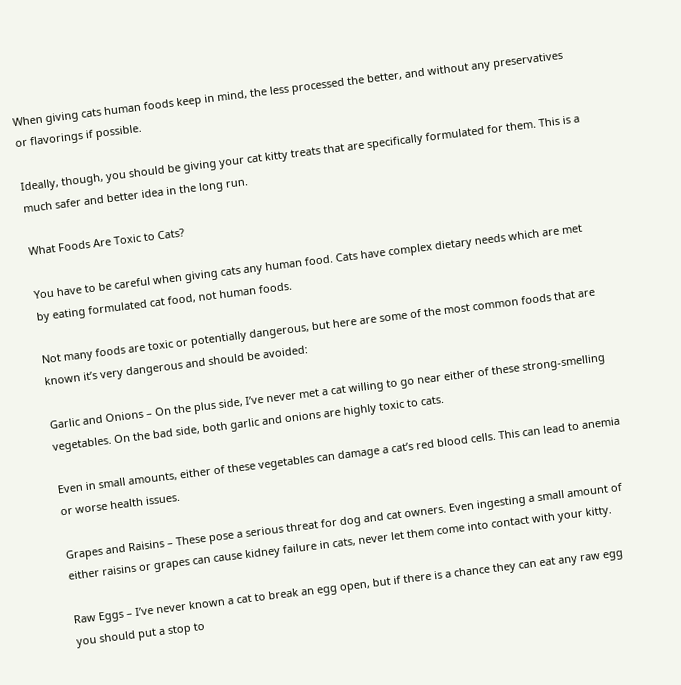When giving cats human foods keep in mind, the less processed the better, and without any preservatives or flavorings if possible.

Ideally, though, you should be giving your cat kitty treats that are specifically formulated for them. This is a much safer and better idea in the long run.

What Foods Are Toxic to Cats?

You have to be careful when giving cats any human food. Cats have complex dietary needs which are met by eating formulated cat food, not human foods.

Not many foods are toxic or potentially dangerous, but here are some of the most common foods that are known it’s very dangerous and should be avoided:

Garlic and Onions – On the plus side, I’ve never met a cat willing to go near either of these strong-smelling vegetables. On the bad side, both garlic and onions are highly toxic to cats.

Even in small amounts, either of these vegetables can damage a cat’s red blood cells. This can lead to anemia or worse health issues.

Grapes and Raisins – These pose a serious threat for dog and cat owners. Even ingesting a small amount of either raisins or grapes can cause kidney failure in cats, never let them come into contact with your kitty.

Raw Eggs – I’ve never known a cat to break an egg open, but if there is a chance they can eat any raw egg you should put a stop to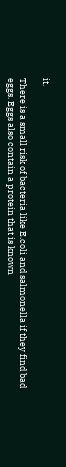it.

There is a small risk of bacteria like E.coli and salmonella if they find bad eggs. Eggs also contain a protein that is known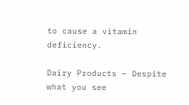to cause a vitamin deficiency.

Dairy Products – Despite what you see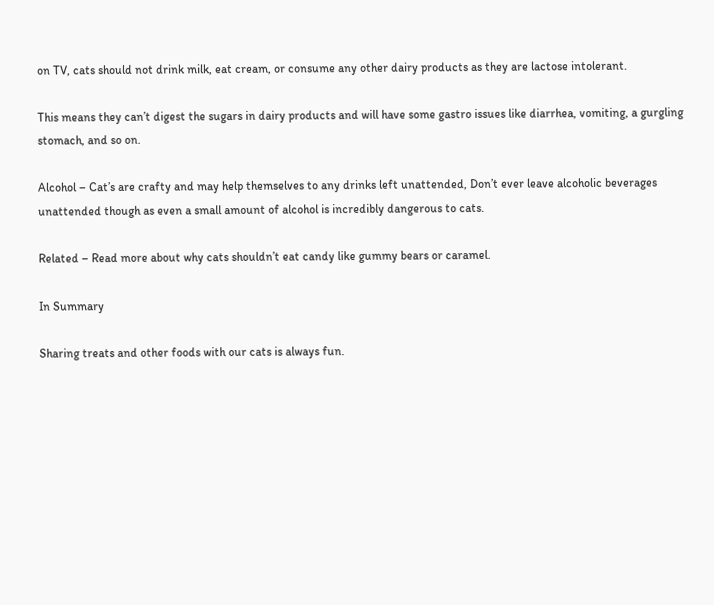on TV, cats should not drink milk, eat cream, or consume any other dairy products as they are lactose intolerant.

This means they can’t digest the sugars in dairy products and will have some gastro issues like diarrhea, vomiting, a gurgling stomach, and so on.

Alcohol – Cat’s are crafty and may help themselves to any drinks left unattended, Don’t ever leave alcoholic beverages unattended though as even a small amount of alcohol is incredibly dangerous to cats.

Related – Read more about why cats shouldn’t eat candy like gummy bears or caramel.

In Summary

Sharing treats and other foods with our cats is always fun.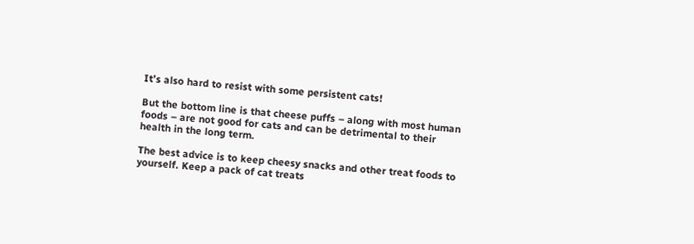It’s also hard to resist with some persistent cats!

But the bottom line is that cheese puffs – along with most human foods – are not good for cats and can be detrimental to their health in the long term.

The best advice is to keep cheesy snacks and other treat foods to yourself. Keep a pack of cat treats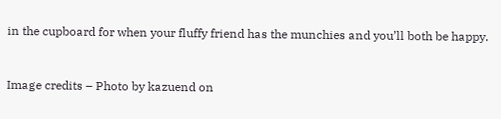in the cupboard for when your fluffy friend has the munchies and you’ll both be happy.


Image credits – Photo by kazuend on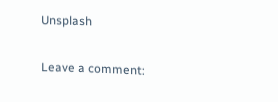Unsplash

Leave a comment: